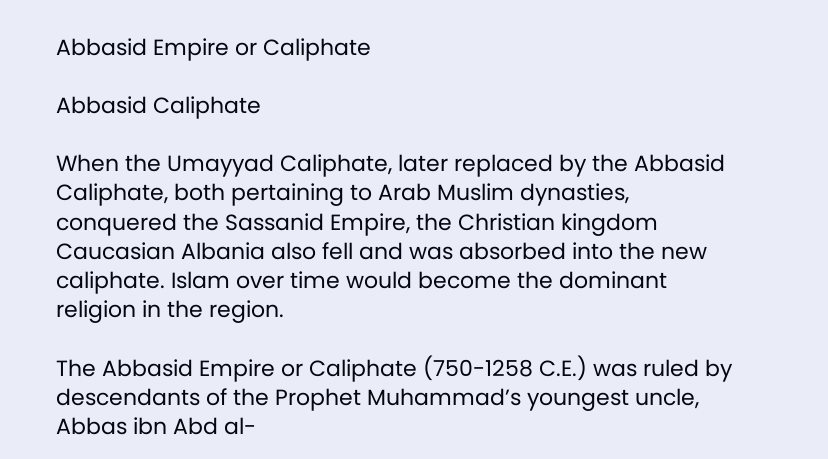Abbasid Empire or Caliphate

Abbasid Caliphate

When the Umayyad Caliphate, later replaced by the Abbasid Caliphate, both pertaining to Arab Muslim dynasties, conquered the Sassanid Empire, the Christian kingdom Caucasian Albania also fell and was absorbed into the new caliphate. Islam over time would become the dominant religion in the region.

The Abbasid Empire or Caliphate (750-1258 C.E.) was ruled by descendants of the Prophet Muhammad’s youngest uncle, Abbas ibn Abd al-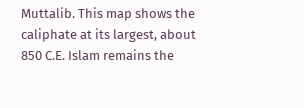Muttalib. This map shows the caliphate at its largest, about 850 C.E. Islam remains the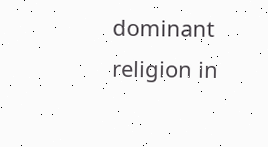dominant religion in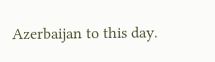Azerbaijan to this day.